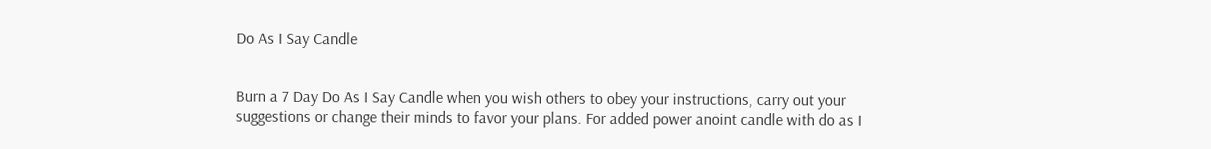Do As I Say Candle


Burn a 7 Day Do As I Say Candle when you wish others to obey your instructions, carry out your suggestions or change their minds to favor your plans. For added power anoint candle with do as I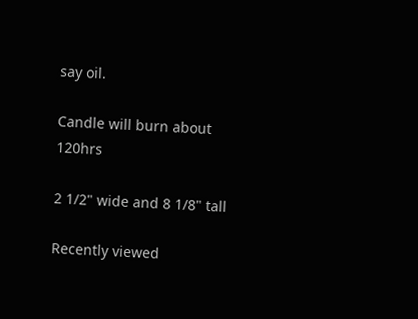say oil.

Candle will burn about 120hrs

2 1/2" wide and 8 1/8" tall

Recently viewed